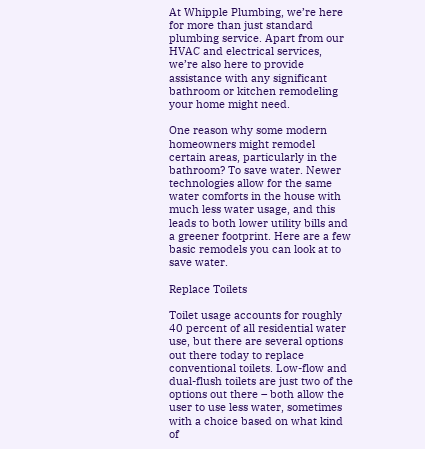At Whipple Plumbing, we’re here for more than just standard plumbing service. Apart from our HVAC and electrical services, we’re also here to provide assistance with any significant bathroom or kitchen remodeling your home might need.

One reason why some modern homeowners might remodel certain areas, particularly in the bathroom? To save water. Newer technologies allow for the same water comforts in the house with much less water usage, and this leads to both lower utility bills and a greener footprint. Here are a few basic remodels you can look at to save water.

Replace Toilets

Toilet usage accounts for roughly 40 percent of all residential water use, but there are several options out there today to replace conventional toilets. Low-flow and dual-flush toilets are just two of the options out there – both allow the user to use less water, sometimes with a choice based on what kind of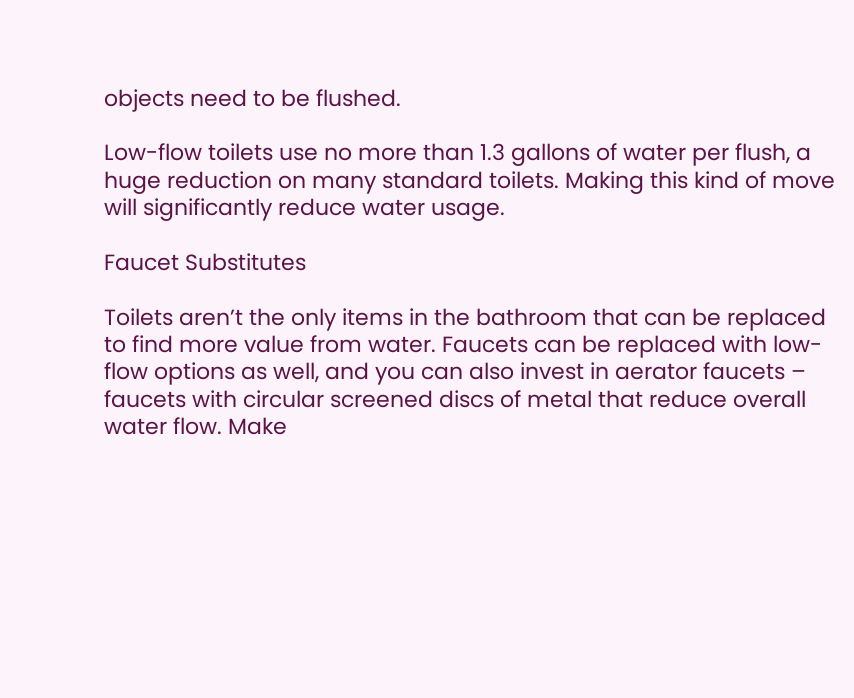objects need to be flushed.

Low-flow toilets use no more than 1.3 gallons of water per flush, a huge reduction on many standard toilets. Making this kind of move will significantly reduce water usage.

Faucet Substitutes

Toilets aren’t the only items in the bathroom that can be replaced to find more value from water. Faucets can be replaced with low-flow options as well, and you can also invest in aerator faucets – faucets with circular screened discs of metal that reduce overall water flow. Make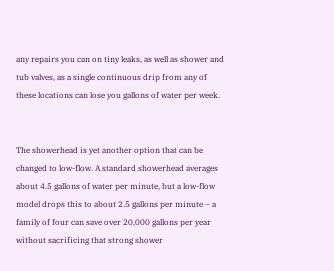any repairs you can on tiny leaks, as well as shower and tub valves, as a single continuous drip from any of these locations can lose you gallons of water per week.


The showerhead is yet another option that can be changed to low-flow. A standard showerhead averages about 4.5 gallons of water per minute, but a low-flow model drops this to about 2.5 gallons per minute – a family of four can save over 20,000 gallons per year without sacrificing that strong shower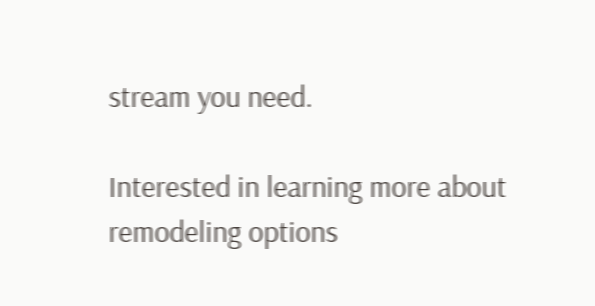stream you need.

Interested in learning more about remodeling options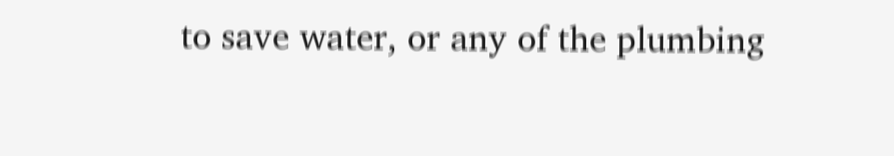to save water, or any of the plumbing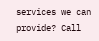services we can provide? Call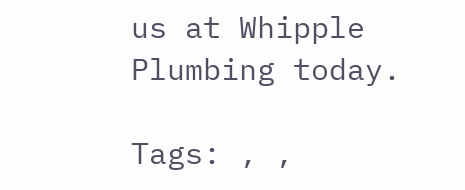us at Whipple Plumbing today.

Tags: , ,